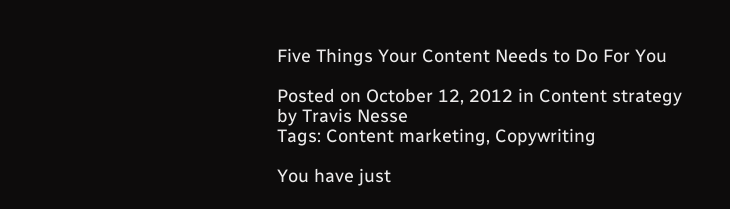Five Things Your Content Needs to Do For You

Posted on October 12, 2012 in Content strategy by Travis Nesse
Tags: Content marketing, Copywriting

You have just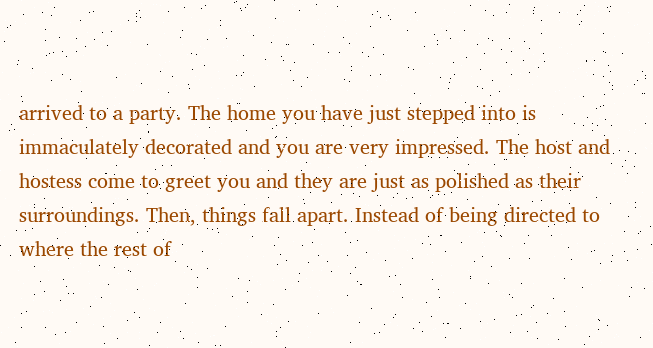arrived to a party. The home you have just stepped into is immaculately decorated and you are very impressed. The host and hostess come to greet you and they are just as polished as their surroundings. Then, things fall apart. Instead of being directed to where the rest of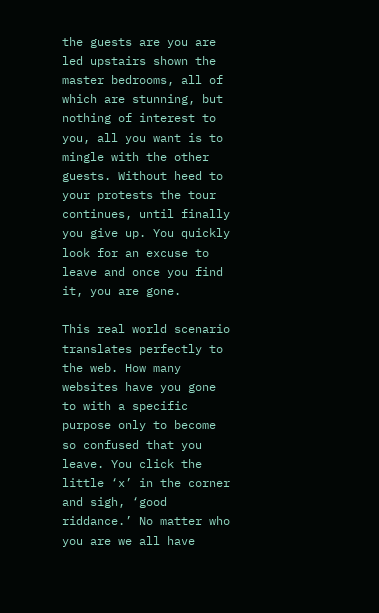the guests are you are led upstairs shown the master bedrooms, all of which are stunning, but nothing of interest to you, all you want is to mingle with the other guests. Without heed to your protests the tour continues, until finally you give up. You quickly look for an excuse to leave and once you find it, you are gone.

This real world scenario translates perfectly to the web. How many websites have you gone to with a specific purpose only to become so confused that you leave. You click the little ‘x’ in the corner and sigh, ‘good riddance.’ No matter who you are we all have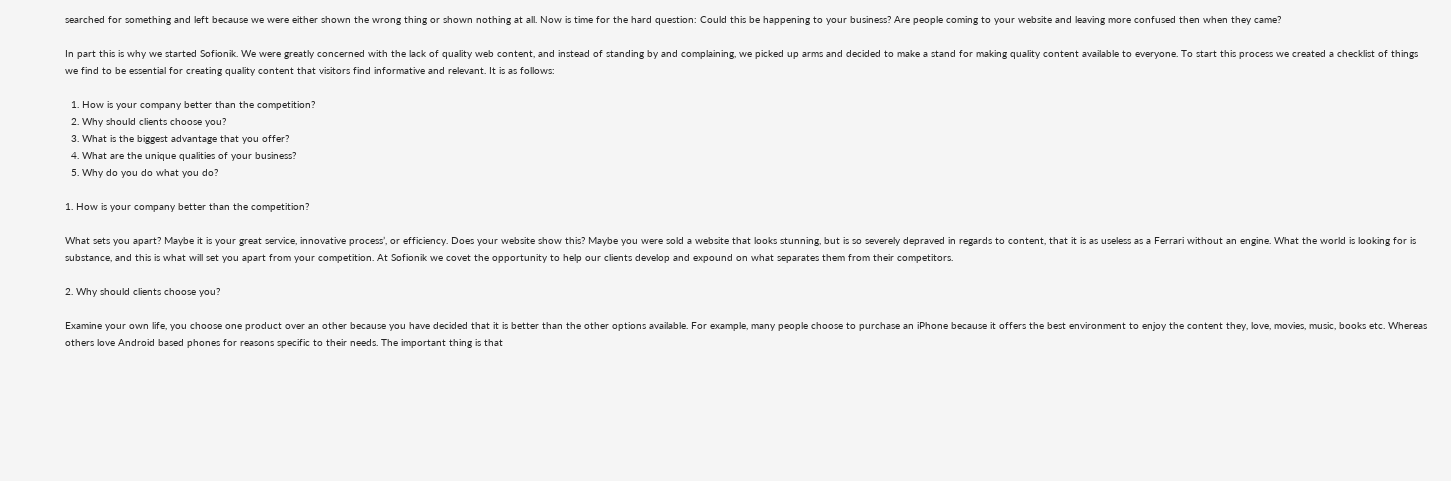searched for something and left because we were either shown the wrong thing or shown nothing at all. Now is time for the hard question: Could this be happening to your business? Are people coming to your website and leaving more confused then when they came?

In part this is why we started Sofionik. We were greatly concerned with the lack of quality web content, and instead of standing by and complaining, we picked up arms and decided to make a stand for making quality content available to everyone. To start this process we created a checklist of things we find to be essential for creating quality content that visitors find informative and relevant. It is as follows:

  1. How is your company better than the competition?
  2. Why should clients choose you?
  3. What is the biggest advantage that you offer?
  4. What are the unique qualities of your business?
  5. Why do you do what you do?

1. How is your company better than the competition?

What sets you apart? Maybe it is your great service, innovative process’, or efficiency. Does your website show this? Maybe you were sold a website that looks stunning, but is so severely depraved in regards to content, that it is as useless as a Ferrari without an engine. What the world is looking for is substance, and this is what will set you apart from your competition. At Sofionik we covet the opportunity to help our clients develop and expound on what separates them from their competitors.

2. Why should clients choose you?

Examine your own life, you choose one product over an other because you have decided that it is better than the other options available. For example, many people choose to purchase an iPhone because it offers the best environment to enjoy the content they, love, movies, music, books etc. Whereas others love Android based phones for reasons specific to their needs. The important thing is that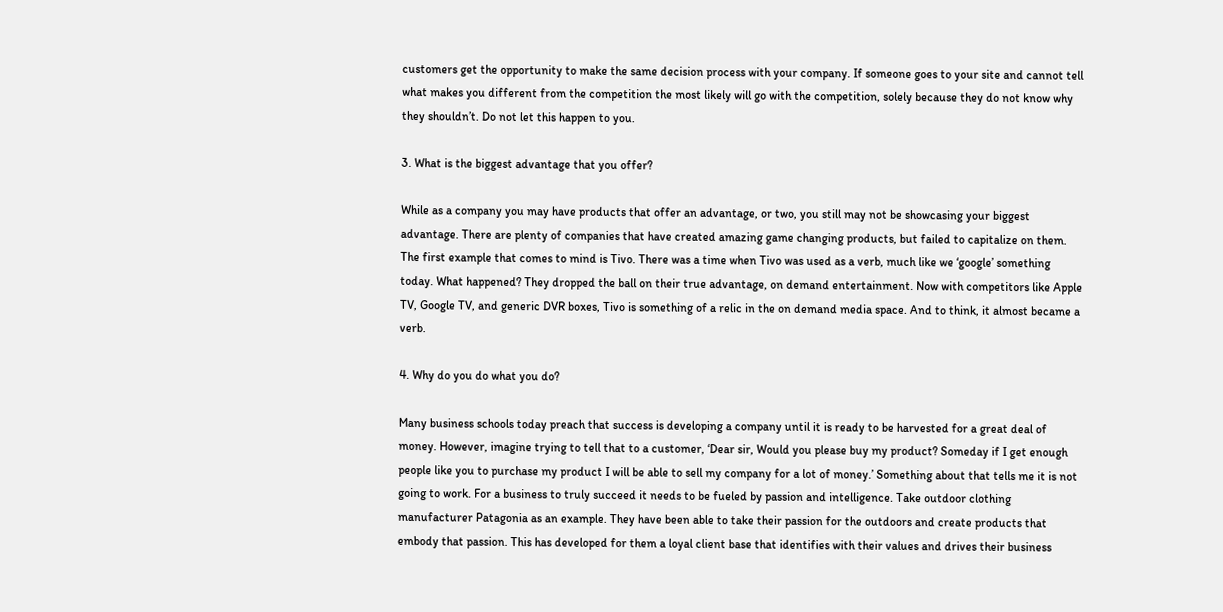customers get the opportunity to make the same decision process with your company. If someone goes to your site and cannot tell what makes you different from the competition the most likely will go with the competition, solely because they do not know why they shouldn’t. Do not let this happen to you.

3. What is the biggest advantage that you offer?

While as a company you may have products that offer an advantage, or two, you still may not be showcasing your biggest advantage. There are plenty of companies that have created amazing game changing products, but failed to capitalize on them. The first example that comes to mind is Tivo. There was a time when Tivo was used as a verb, much like we ‘google’ something today. What happened? They dropped the ball on their true advantage, on demand entertainment. Now with competitors like Apple TV, Google TV, and generic DVR boxes, Tivo is something of a relic in the on demand media space. And to think, it almost became a verb.

4. Why do you do what you do?

Many business schools today preach that success is developing a company until it is ready to be harvested for a great deal of money. However, imagine trying to tell that to a customer, ‘Dear sir, Would you please buy my product? Someday if I get enough people like you to purchase my product I will be able to sell my company for a lot of money.’ Something about that tells me it is not going to work. For a business to truly succeed it needs to be fueled by passion and intelligence. Take outdoor clothing manufacturer Patagonia as an example. They have been able to take their passion for the outdoors and create products that embody that passion. This has developed for them a loyal client base that identifies with their values and drives their business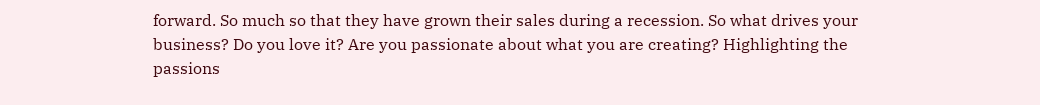forward. So much so that they have grown their sales during a recession. So what drives your business? Do you love it? Are you passionate about what you are creating? Highlighting the passions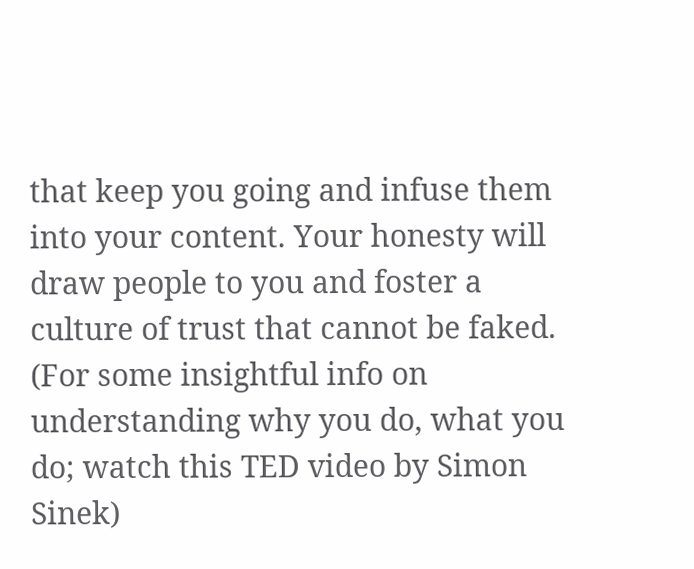that keep you going and infuse them into your content. Your honesty will draw people to you and foster a culture of trust that cannot be faked. (For some insightful info on understanding why you do, what you do; watch this TED video by Simon Sinek)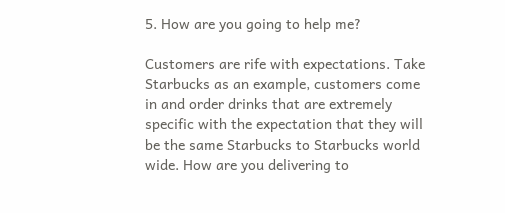5. How are you going to help me?

Customers are rife with expectations. Take Starbucks as an example, customers come in and order drinks that are extremely specific with the expectation that they will be the same Starbucks to Starbucks world wide. How are you delivering to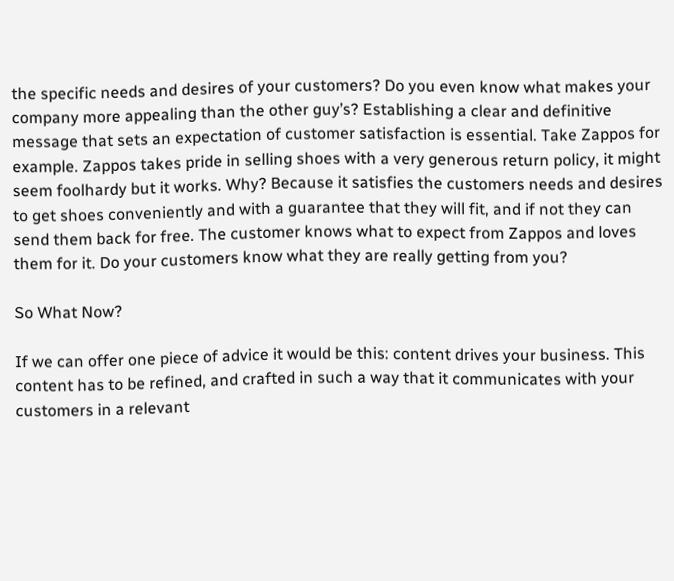the specific needs and desires of your customers? Do you even know what makes your company more appealing than the other guy’s? Establishing a clear and definitive message that sets an expectation of customer satisfaction is essential. Take Zappos for example. Zappos takes pride in selling shoes with a very generous return policy, it might seem foolhardy but it works. Why? Because it satisfies the customers needs and desires to get shoes conveniently and with a guarantee that they will fit, and if not they can send them back for free. The customer knows what to expect from Zappos and loves them for it. Do your customers know what they are really getting from you?

So What Now?

If we can offer one piece of advice it would be this: content drives your business. This content has to be refined, and crafted in such a way that it communicates with your customers in a relevant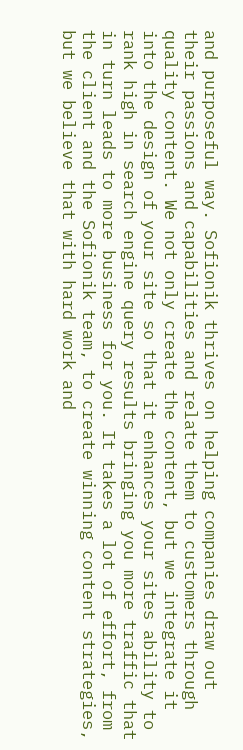and purposeful way. Sofionik thrives on helping companies draw out their passions and capabilities and relate them to customers through quality content. We not only create the content, but we integrate it into the design of your site so that it enhances your sites ability to rank high in search engine query results bringing you more traffic that in turn leads to more business for you. It takes a lot of effort, from the client and the Sofionik team, to create winning content strategies, but we believe that with hard work and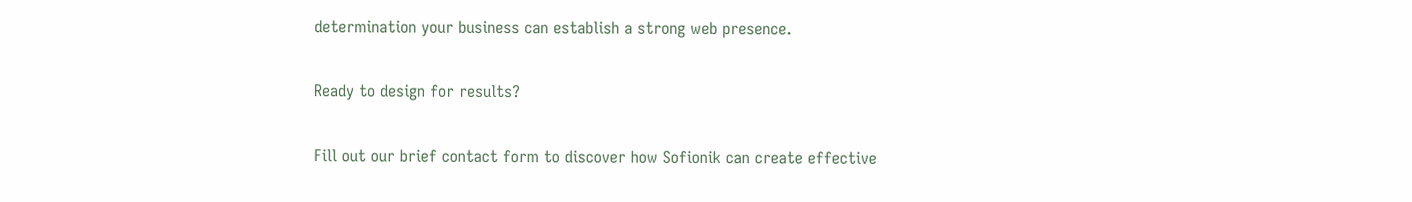determination your business can establish a strong web presence.

Ready to design for results?

Fill out our brief contact form to discover how Sofionik can create effective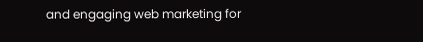and engaging web marketing for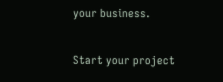your business.

Start your project